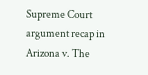Supreme Court argument recap in Arizona v. The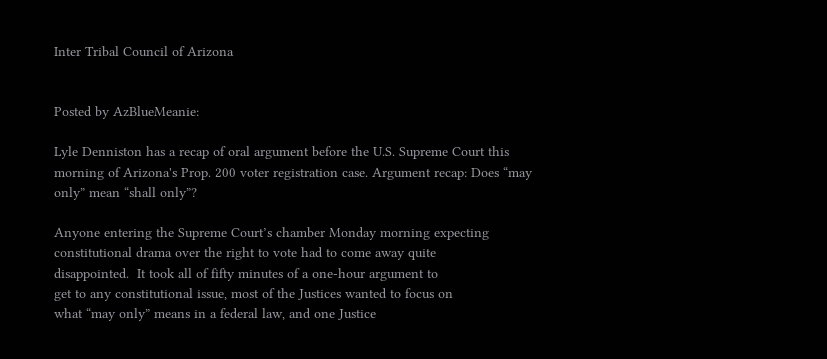Inter Tribal Council of Arizona


Posted by AzBlueMeanie:

Lyle Denniston has a recap of oral argument before the U.S. Supreme Court this morning of Arizona's Prop. 200 voter registration case. Argument recap: Does “may only” mean “shall only”?

Anyone entering the Supreme Court’s chamber Monday morning expecting
constitutional drama over the right to vote had to come away quite
disappointed.  It took all of fifty minutes of a one-hour argument to
get to any constitutional issue, most of the Justices wanted to focus on
what “may only” means in a federal law, and one Justice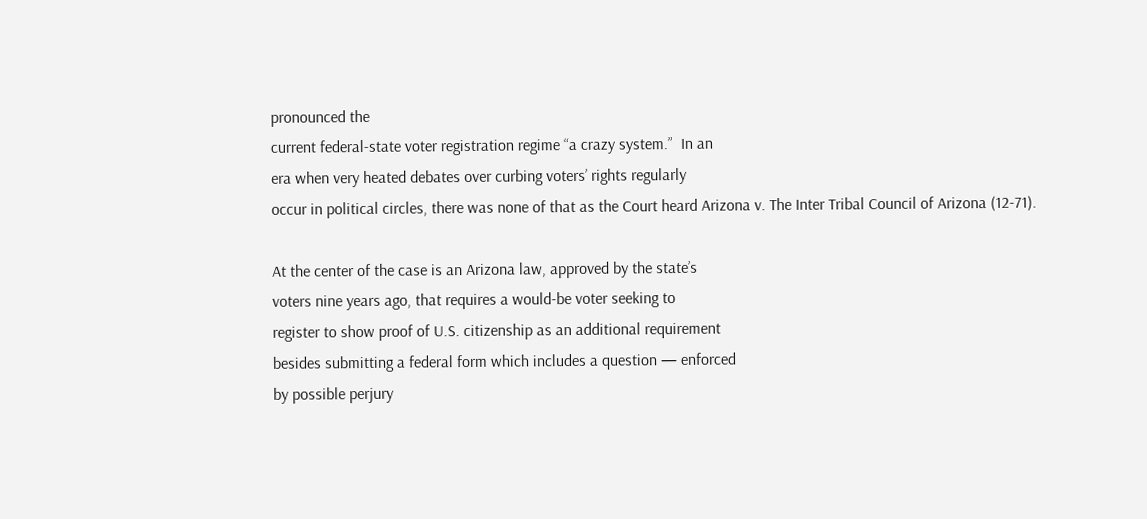pronounced the
current federal-state voter registration regime “a crazy system.”  In an
era when very heated debates over curbing voters’ rights regularly
occur in political circles, there was none of that as the Court heard Arizona v. The Inter Tribal Council of Arizona (12-71).

At the center of the case is an Arizona law, approved by the state’s
voters nine years ago, that requires a would-be voter seeking to
register to show proof of U.S. citizenship as an additional requirement
besides submitting a federal form which includes a question — enforced
by possible perjury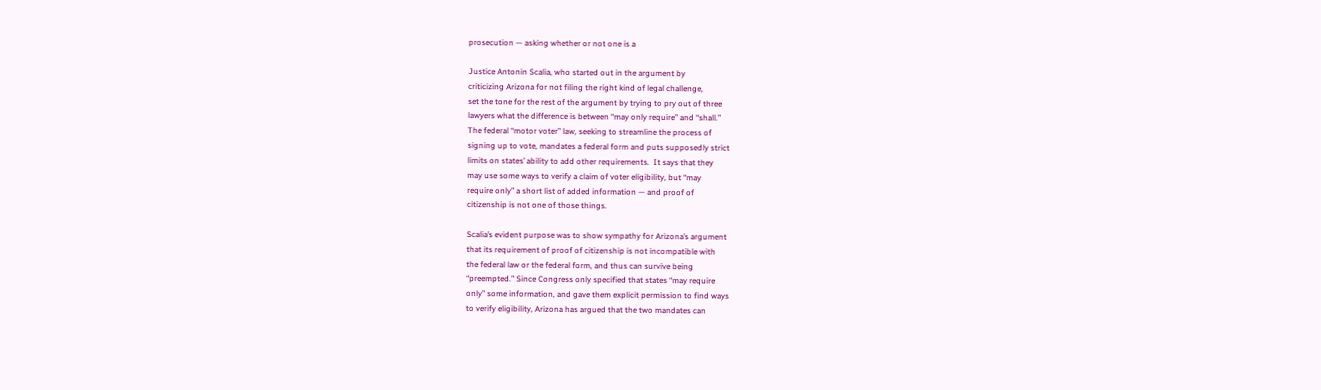prosecution — asking whether or not one is a

Justice Antonin Scalia, who started out in the argument by
criticizing Arizona for not filing the right kind of legal challenge,
set the tone for the rest of the argument by trying to pry out of three
lawyers what the difference is between “may only require” and “shall.”
The federal “motor voter” law, seeking to streamline the process of
signing up to vote, mandates a federal form and puts supposedly strict
limits on states’ ability to add other requirements.  It says that they
may use some ways to verify a claim of voter eligibility, but “may
require only” a short list of added information — and proof of
citizenship is not one of those things.

Scalia’s evident purpose was to show sympathy for Arizona’s argument
that its requirement of proof of citizenship is not incompatible with
the federal law or the federal form, and thus can survive being
“preempted.” Since Congress only specified that states “may require
only” some information, and gave them explicit permission to find ways
to verify eligibility, Arizona has argued that the two mandates can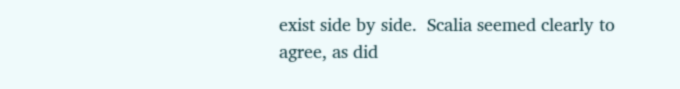exist side by side.  Scalia seemed clearly to agree, as did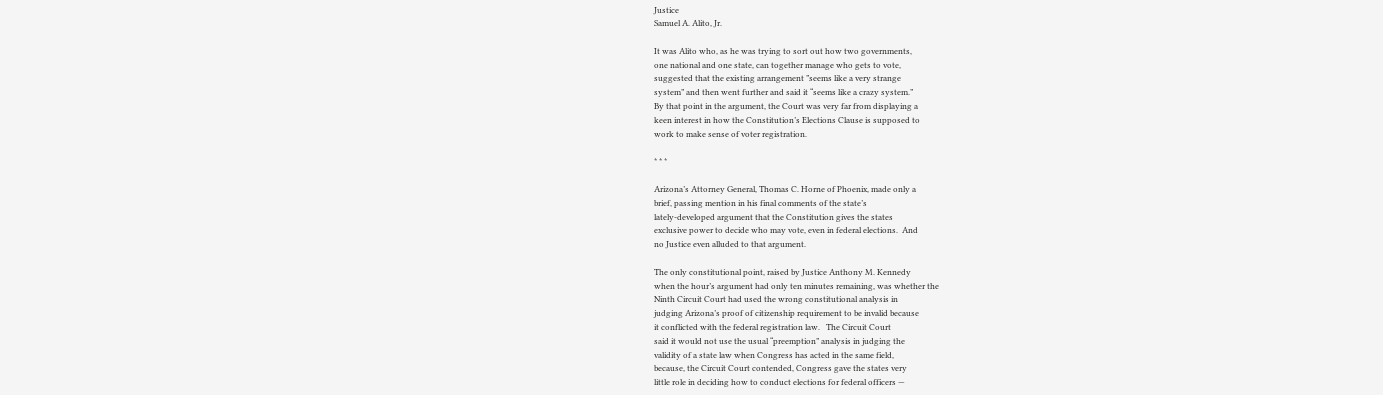Justice
Samuel A. Alito, Jr.

It was Alito who, as he was trying to sort out how two governments,
one national and one state, can together manage who gets to vote,
suggested that the existing arrangement ”seems like a very strange
system” and then went further and said it “seems like a crazy system.”
By that point in the argument, the Court was very far from displaying a
keen interest in how the Constitution’s Elections Clause is supposed to
work to make sense of voter registration.

* * *

Arizona’s Attorney General, Thomas C. Horne of Phoenix, made only a
brief, passing mention in his final comments of the state’s
lately-developed argument that the Constitution gives the states
exclusive power to decide who may vote, even in federal elections.  And
no Justice even alluded to that argument.

The only constitutional point, raised by Justice Anthony M. Kennedy
when the hour’s argument had only ten minutes remaining, was whether the
Ninth Circuit Court had used the wrong constitutional analysis in
judging Arizona’s proof of citizenship requirement to be invalid because
it conflicted with the federal registration law.   The Circuit Court
said it would not use the usual “preemption” analysis in judging the
validity of a state law when Congress has acted in the same field,
because, the Circuit Court contended, Congress gave the states very
little role in deciding how to conduct elections for federal officers —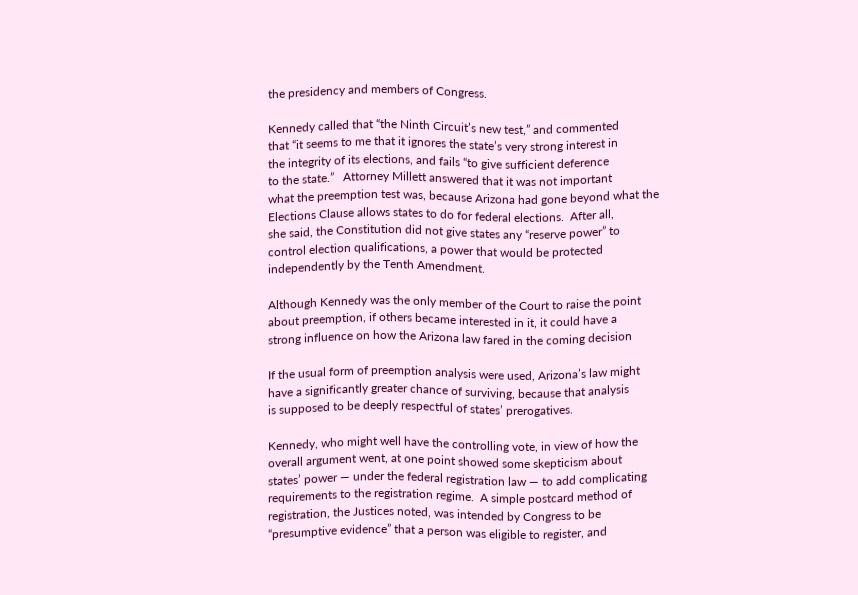the presidency and members of Congress.

Kennedy called that “the Ninth Circuit’s new test,” and commented
that “it seems to me that it ignores the state’s very strong interest in
the integrity of its elections, and fails “to give sufficient deference
to the state.”   Attorney Millett answered that it was not important
what the preemption test was, because Arizona had gone beyond what the
Elections Clause allows states to do for federal elections.  After all,
she said, the Constitution did not give states any “reserve power” to
control election qualifications, a power that would be protected
independently by the Tenth Amendment.

Although Kennedy was the only member of the Court to raise the point
about preemption, if others became interested in it, it could have a
strong influence on how the Arizona law fared in the coming decision

If the usual form of preemption analysis were used, Arizona’s law might
have a significantly greater chance of surviving, because that analysis
is supposed to be deeply respectful of states’ prerogatives.

Kennedy, who might well have the controlling vote, in view of how the
overall argument went, at one point showed some skepticism about
states’ power — under the federal registration law — to add complicating
requirements to the registration regime.  A simple postcard method of
registration, the Justices noted, was intended by Congress to be
“presumptive evidence” that a person was eligible to register, and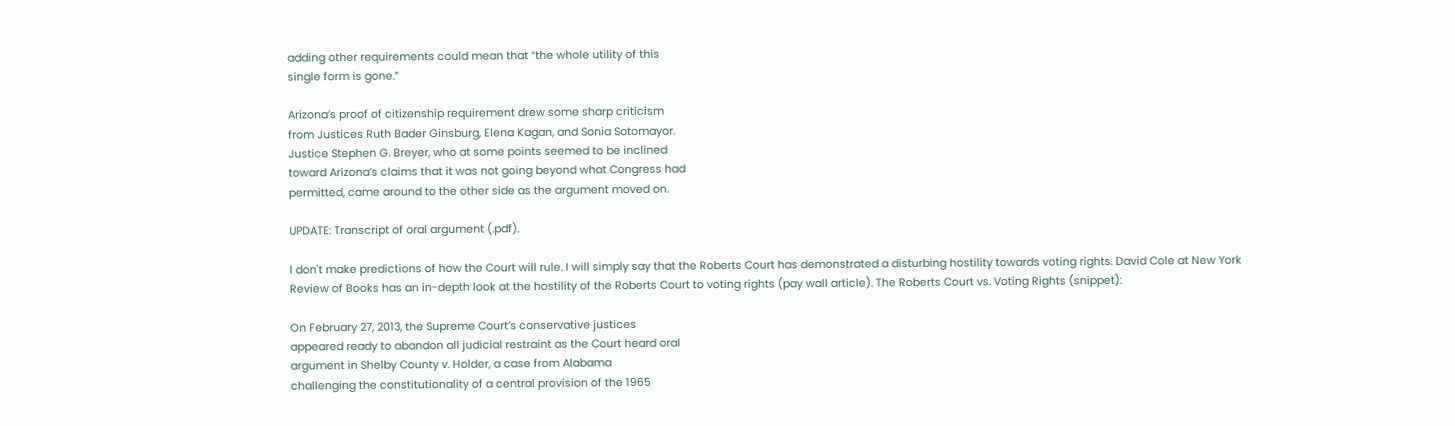adding other requirements could mean that “the whole utility of this
single form is gone.”

Arizona’s proof of citizenship requirement drew some sharp criticism
from Justices Ruth Bader Ginsburg, Elena Kagan, and Sonia Sotomayor.
Justice Stephen G. Breyer, who at some points seemed to be inclined
toward Arizona’s claims that it was not going beyond what Congress had
permitted, came around to the other side as the argument moved on.

UPDATE: Transcript of oral argument (.pdf).

I don't make predictions of how the Court will rule. I will simply say that the Roberts Court has demonstrated a disturbing hostility towards voting rights. David Cole at New York Review of Books has an in-depth look at the hostility of the Roberts Court to voting rights (pay wall article). The Roberts Court vs. Voting Rights (snippet):

On February 27, 2013, the Supreme Court’s conservative justices
appeared ready to abandon all judicial restraint as the Court heard oral
argument in Shelby County v. Holder, a case from Alabama
challenging the constitutionality of a central provision of the 1965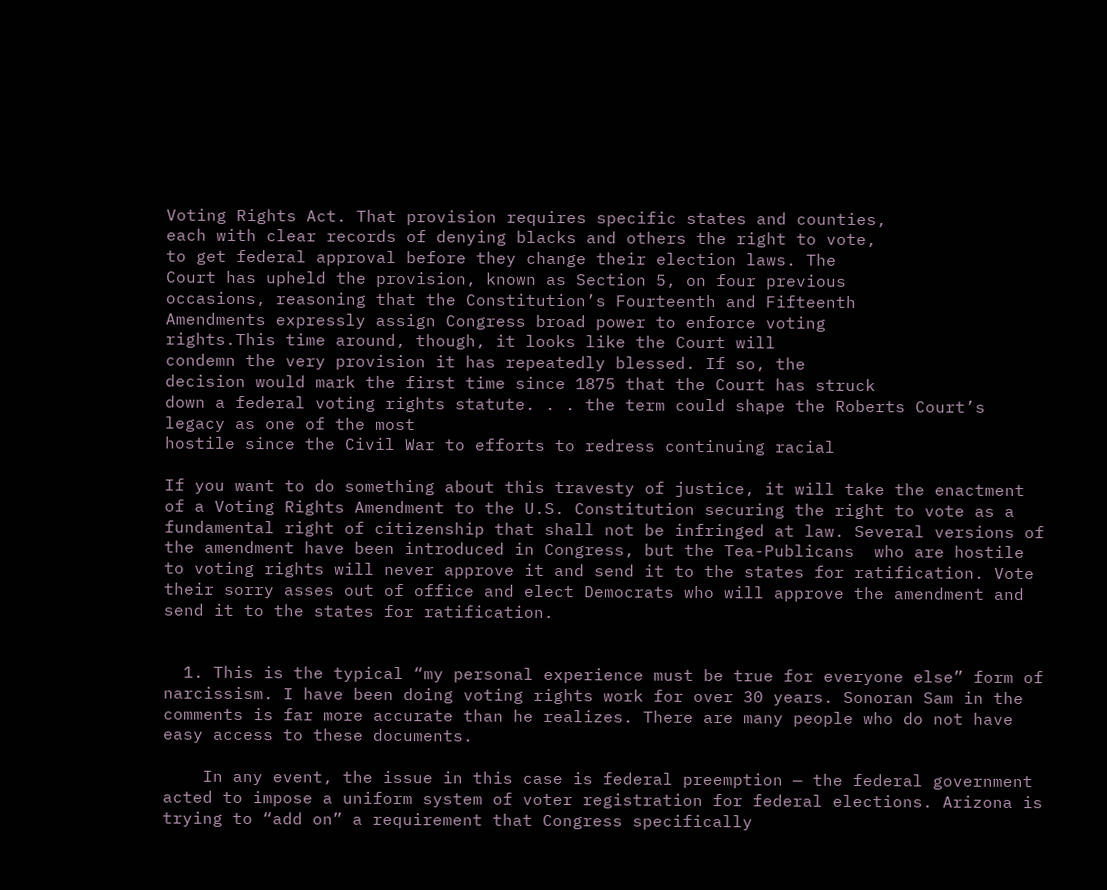Voting Rights Act. That provision requires specific states and counties,
each with clear records of denying blacks and others the right to vote,
to get federal approval before they change their election laws. The
Court has upheld the provision, known as Section 5, on four previous
occasions, reasoning that the Constitution’s Fourteenth and Fifteenth
Amendments expressly assign Congress broad power to enforce voting
rights.This time around, though, it looks like the Court will
condemn the very provision it has repeatedly blessed. If so, the
decision would mark the first time since 1875 that the Court has struck
down a federal voting rights statute. . . the term could shape the Roberts Court’s legacy as one of the most
hostile since the Civil War to efforts to redress continuing racial

If you want to do something about this travesty of justice, it will take the enactment of a Voting Rights Amendment to the U.S. Constitution securing the right to vote as a fundamental right of citizenship that shall not be infringed at law. Several versions of the amendment have been introduced in Congress, but the Tea-Publicans  who are hostile to voting rights will never approve it and send it to the states for ratification. Vote their sorry asses out of office and elect Democrats who will approve the amendment and send it to the states for ratification.


  1. This is the typical “my personal experience must be true for everyone else” form of narcissism. I have been doing voting rights work for over 30 years. Sonoran Sam in the comments is far more accurate than he realizes. There are many people who do not have easy access to these documents.

    In any event, the issue in this case is federal preemption — the federal government acted to impose a uniform system of voter registration for federal elections. Arizona is trying to “add on” a requirement that Congress specifically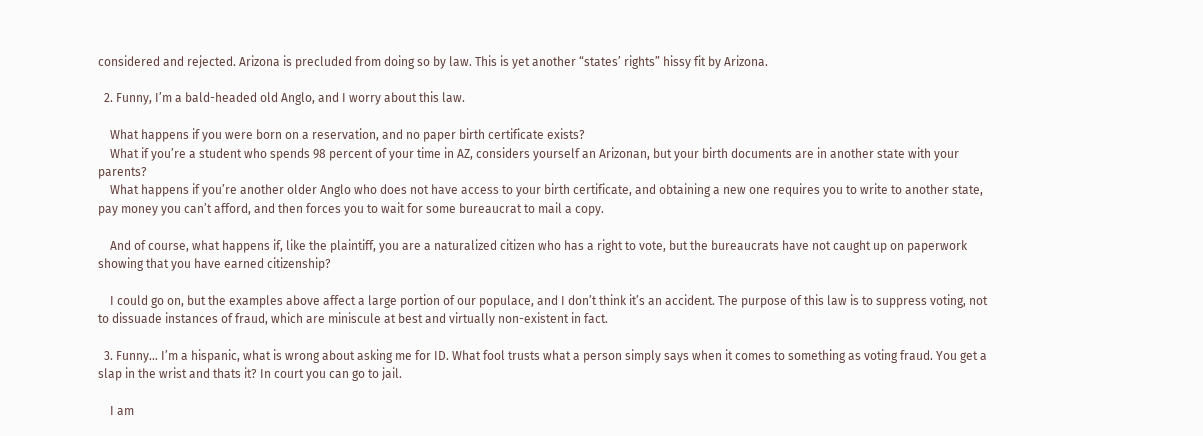considered and rejected. Arizona is precluded from doing so by law. This is yet another “states’ rights” hissy fit by Arizona.

  2. Funny, I’m a bald-headed old Anglo, and I worry about this law.

    What happens if you were born on a reservation, and no paper birth certificate exists?
    What if you’re a student who spends 98 percent of your time in AZ, considers yourself an Arizonan, but your birth documents are in another state with your parents?
    What happens if you’re another older Anglo who does not have access to your birth certificate, and obtaining a new one requires you to write to another state, pay money you can’t afford, and then forces you to wait for some bureaucrat to mail a copy.

    And of course, what happens if, like the plaintiff, you are a naturalized citizen who has a right to vote, but the bureaucrats have not caught up on paperwork showing that you have earned citizenship?

    I could go on, but the examples above affect a large portion of our populace, and I don’t think it’s an accident. The purpose of this law is to suppress voting, not to dissuade instances of fraud, which are miniscule at best and virtually non-existent in fact.

  3. Funny… I’m a hispanic, what is wrong about asking me for ID. What fool trusts what a person simply says when it comes to something as voting fraud. You get a slap in the wrist and thats it? In court you can go to jail.

    I am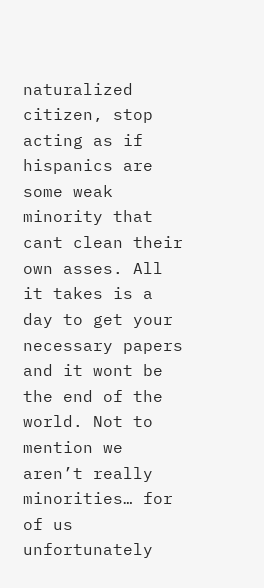naturalized citizen, stop acting as if hispanics are some weak minority that cant clean their own asses. All it takes is a day to get your necessary papers and it wont be the end of the world. Not to mention we aren’t really minorities… for of us unfortunately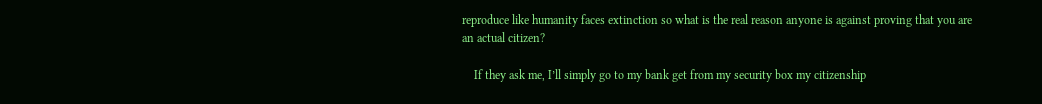reproduce like humanity faces extinction so what is the real reason anyone is against proving that you are an actual citizen?

    If they ask me, I’ll simply go to my bank get from my security box my citizenship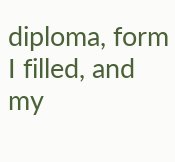diploma, form I filled, and my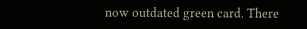now outdated green card. There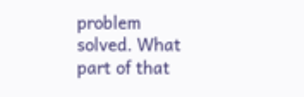problem solved. What part of that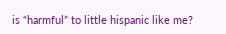is “harmful” to little hispanic like me?